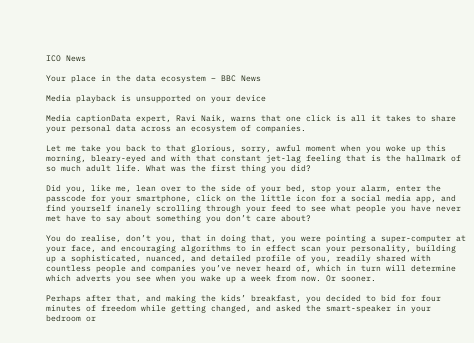ICO News

Your place in the data ecosystem – BBC News

Media playback is unsupported on your device

Media captionData expert, Ravi Naik, warns that one click is all it takes to share your personal data across an ecosystem of companies.

Let me take you back to that glorious, sorry, awful moment when you woke up this morning, bleary-eyed and with that constant jet-lag feeling that is the hallmark of so much adult life. What was the first thing you did?

Did you, like me, lean over to the side of your bed, stop your alarm, enter the passcode for your smartphone, click on the little icon for a social media app, and find yourself inanely scrolling through your feed to see what people you have never met have to say about something you don’t care about?

You do realise, don’t you, that in doing that, you were pointing a super-computer at your face, and encouraging algorithms to in effect scan your personality, building up a sophisticated, nuanced, and detailed profile of you, readily shared with countless people and companies you’ve never heard of, which in turn will determine which adverts you see when you wake up a week from now. Or sooner.

Perhaps after that, and making the kids’ breakfast, you decided to bid for four minutes of freedom while getting changed, and asked the smart-speaker in your bedroom or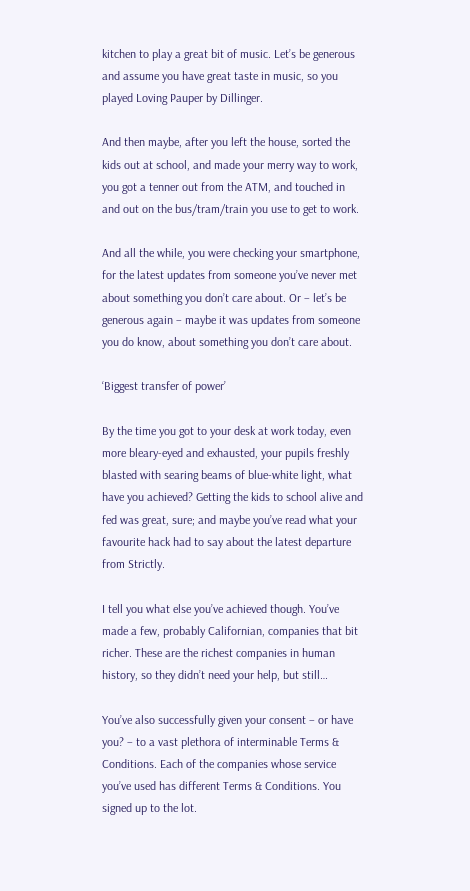kitchen to play a great bit of music. Let’s be generous and assume you have great taste in music, so you played Loving Pauper by Dillinger.

And then maybe, after you left the house, sorted the kids out at school, and made your merry way to work, you got a tenner out from the ATM, and touched in and out on the bus/tram/train you use to get to work.

And all the while, you were checking your smartphone, for the latest updates from someone you’ve never met about something you don’t care about. Or – let’s be generous again – maybe it was updates from someone you do know, about something you don’t care about.

‘Biggest transfer of power’

By the time you got to your desk at work today, even more bleary-eyed and exhausted, your pupils freshly blasted with searing beams of blue-white light, what have you achieved? Getting the kids to school alive and fed was great, sure; and maybe you’ve read what your favourite hack had to say about the latest departure from Strictly.

I tell you what else you’ve achieved though. You’ve made a few, probably Californian, companies that bit richer. These are the richest companies in human history, so they didn’t need your help, but still…

You’ve also successfully given your consent – or have you? – to a vast plethora of interminable Terms & Conditions. Each of the companies whose service you’ve used has different Terms & Conditions. You signed up to the lot.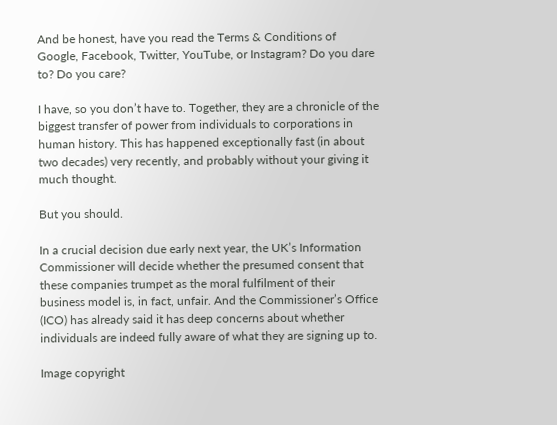And be honest, have you read the Terms & Conditions of Google, Facebook, Twitter, YouTube, or Instagram? Do you dare to? Do you care?

I have, so you don’t have to. Together, they are a chronicle of the biggest transfer of power from individuals to corporations in human history. This has happened exceptionally fast (in about two decades) very recently, and probably without your giving it much thought.

But you should.

In a crucial decision due early next year, the UK’s Information Commissioner will decide whether the presumed consent that these companies trumpet as the moral fulfilment of their business model is, in fact, unfair. And the Commissioner’s Office (ICO) has already said it has deep concerns about whether individuals are indeed fully aware of what they are signing up to.

Image copyright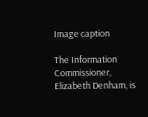Image caption

The Information Commissioner, Elizabeth Denham, is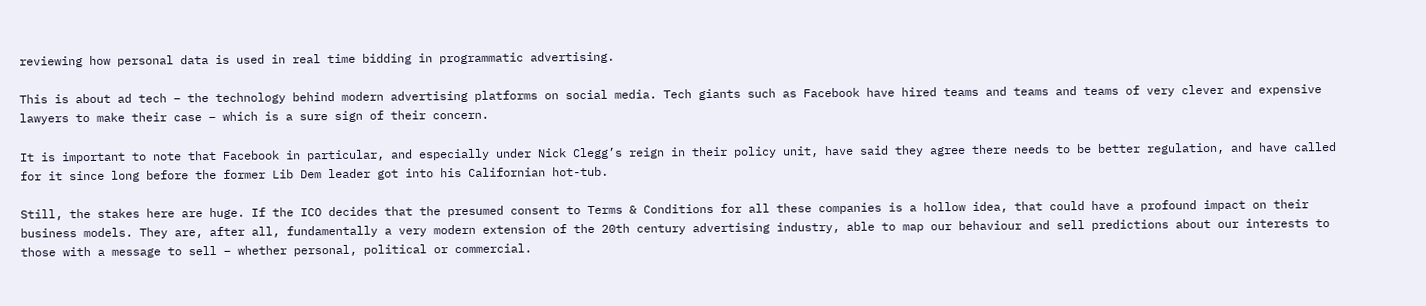reviewing how personal data is used in real time bidding in programmatic advertising.

This is about ad tech – the technology behind modern advertising platforms on social media. Tech giants such as Facebook have hired teams and teams and teams of very clever and expensive lawyers to make their case – which is a sure sign of their concern.

It is important to note that Facebook in particular, and especially under Nick Clegg’s reign in their policy unit, have said they agree there needs to be better regulation, and have called for it since long before the former Lib Dem leader got into his Californian hot-tub.

Still, the stakes here are huge. If the ICO decides that the presumed consent to Terms & Conditions for all these companies is a hollow idea, that could have a profound impact on their business models. They are, after all, fundamentally a very modern extension of the 20th century advertising industry, able to map our behaviour and sell predictions about our interests to those with a message to sell – whether personal, political or commercial.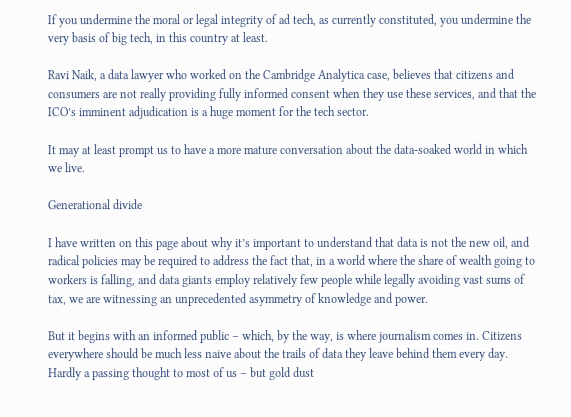If you undermine the moral or legal integrity of ad tech, as currently constituted, you undermine the very basis of big tech, in this country at least.

Ravi Naik, a data lawyer who worked on the Cambridge Analytica case, believes that citizens and consumers are not really providing fully informed consent when they use these services, and that the ICO’s imminent adjudication is a huge moment for the tech sector.

It may at least prompt us to have a more mature conversation about the data-soaked world in which we live.

Generational divide

I have written on this page about why it’s important to understand that data is not the new oil, and radical policies may be required to address the fact that, in a world where the share of wealth going to workers is falling, and data giants employ relatively few people while legally avoiding vast sums of tax, we are witnessing an unprecedented asymmetry of knowledge and power.

But it begins with an informed public – which, by the way, is where journalism comes in. Citizens everywhere should be much less naive about the trails of data they leave behind them every day. Hardly a passing thought to most of us – but gold dust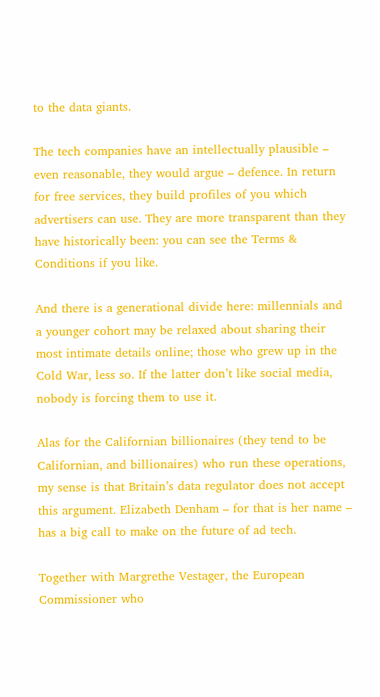to the data giants.

The tech companies have an intellectually plausible – even reasonable, they would argue – defence. In return for free services, they build profiles of you which advertisers can use. They are more transparent than they have historically been: you can see the Terms & Conditions if you like.

And there is a generational divide here: millennials and a younger cohort may be relaxed about sharing their most intimate details online; those who grew up in the Cold War, less so. If the latter don’t like social media, nobody is forcing them to use it.

Alas for the Californian billionaires (they tend to be Californian, and billionaires) who run these operations, my sense is that Britain’s data regulator does not accept this argument. Elizabeth Denham – for that is her name – has a big call to make on the future of ad tech.

Together with Margrethe Vestager, the European Commissioner who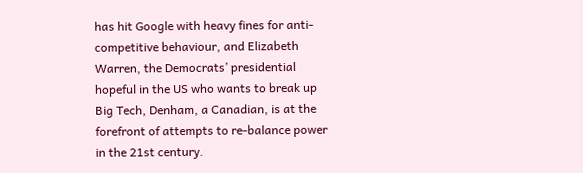has hit Google with heavy fines for anti-competitive behaviour, and Elizabeth Warren, the Democrats’ presidential hopeful in the US who wants to break up Big Tech, Denham, a Canadian, is at the forefront of attempts to re-balance power in the 21st century.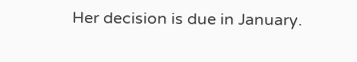Her decision is due in January.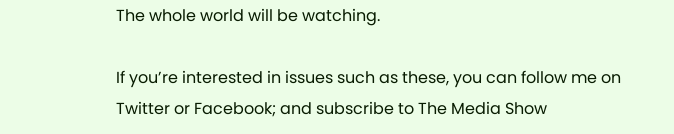The whole world will be watching.

If you’re interested in issues such as these, you can follow me on Twitter or Facebook; and subscribe to The Media Show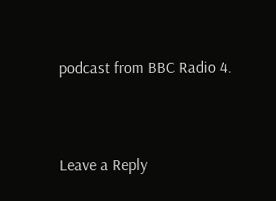podcast from BBC Radio 4.


Leave a Reply